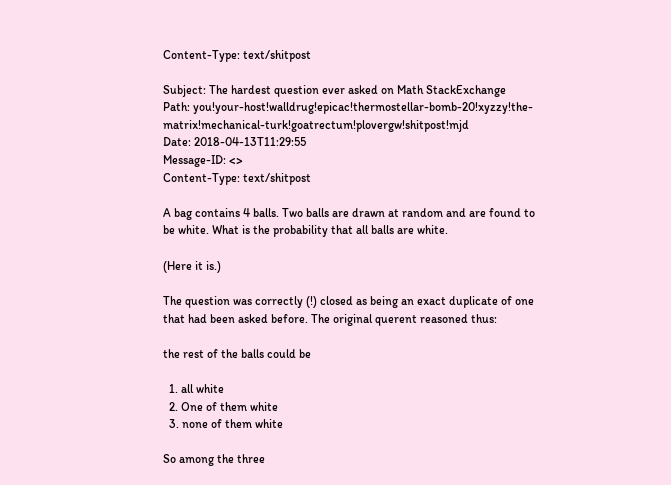Content-Type: text/shitpost

Subject: The hardest question ever asked on Math StackExchange
Path: you!your-host!walldrug!epicac!thermostellar-bomb-20!xyzzy!the-matrix!mechanical-turk!goatrectum!plovergw!shitpost!mjd
Date: 2018-04-13T11:29:55
Message-ID: <>
Content-Type: text/shitpost

A bag contains 4 balls. Two balls are drawn at random and are found to be white. What is the probability that all balls are white.

(Here it is.)

The question was correctly (!) closed as being an exact duplicate of one that had been asked before. The original querent reasoned thus:

the rest of the balls could be

  1. all white
  2. One of them white
  3. none of them white

So among the three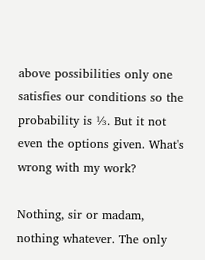above possibilities only one satisfies our conditions so the probability is ⅓. But it not even the options given. What's wrong with my work?

Nothing, sir or madam, nothing whatever. The only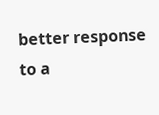better response to a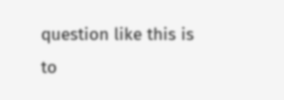question like this is to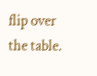flip over the table.